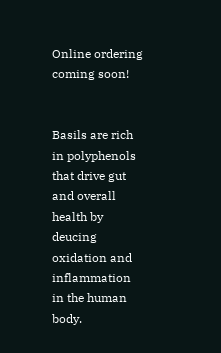Online ordering coming soon!


Basils are rich in polyphenols that drive gut and overall health by deucing oxidation and inflammation in the human body.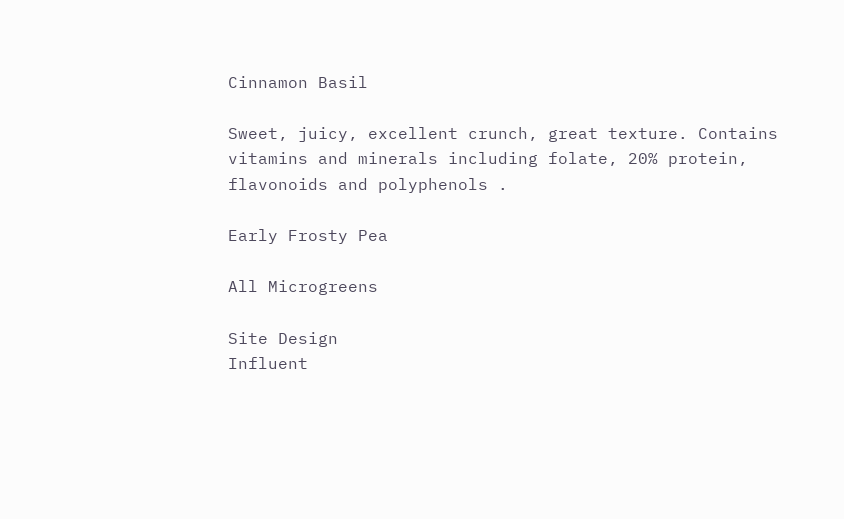Cinnamon Basil

Sweet, juicy, excellent crunch, great texture. Contains vitamins and minerals including folate, 20% protein, flavonoids and polyphenols .

Early Frosty Pea

All Microgreens

Site Design
Influent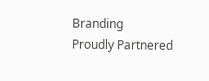Branding
Proudly Partnered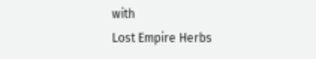with
Lost Empire Herbs